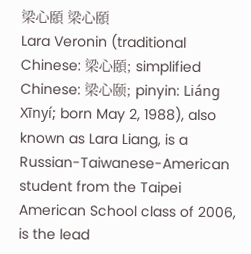梁心頤 梁心頤
Lara Veronin (traditional Chinese: 梁心頤; simplified Chinese: 梁心颐; pinyin: Liáng Xīnyí; born May 2, 1988), also known as Lara Liang, is a Russian-Taiwanese-American student from the Taipei American School class of 2006, is the lead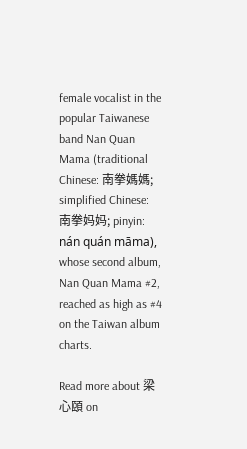female vocalist in the popular Taiwanese band Nan Quan Mama (traditional Chinese: 南拳媽媽; simplified Chinese: 南拳妈妈; pinyin: nán quán māma), whose second album, Nan Quan Mama #2, reached as high as #4 on the Taiwan album charts.

Read more about 梁心頤 on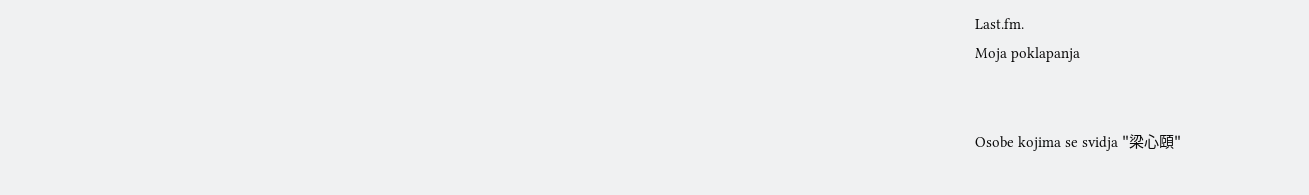Last.fm.
Moja poklapanja


Osobe kojima se svidja "梁心頤"